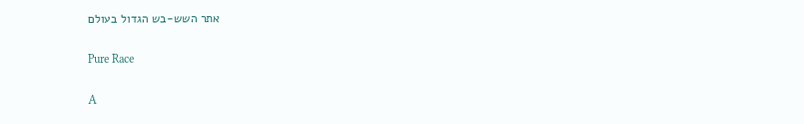אתר השש-בש הגדול בעולם

Pure Race

A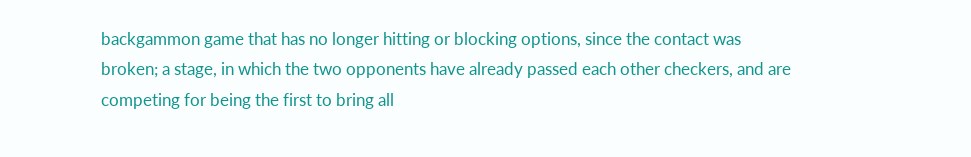backgammon game that has no longer hitting or blocking options, since the contact was broken; a stage, in which the two opponents have already passed each other checkers, and are competing for being the first to bring all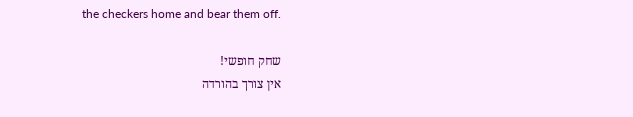the checkers home and bear them off.

שחק חופשי!
אין צורך בהורדה